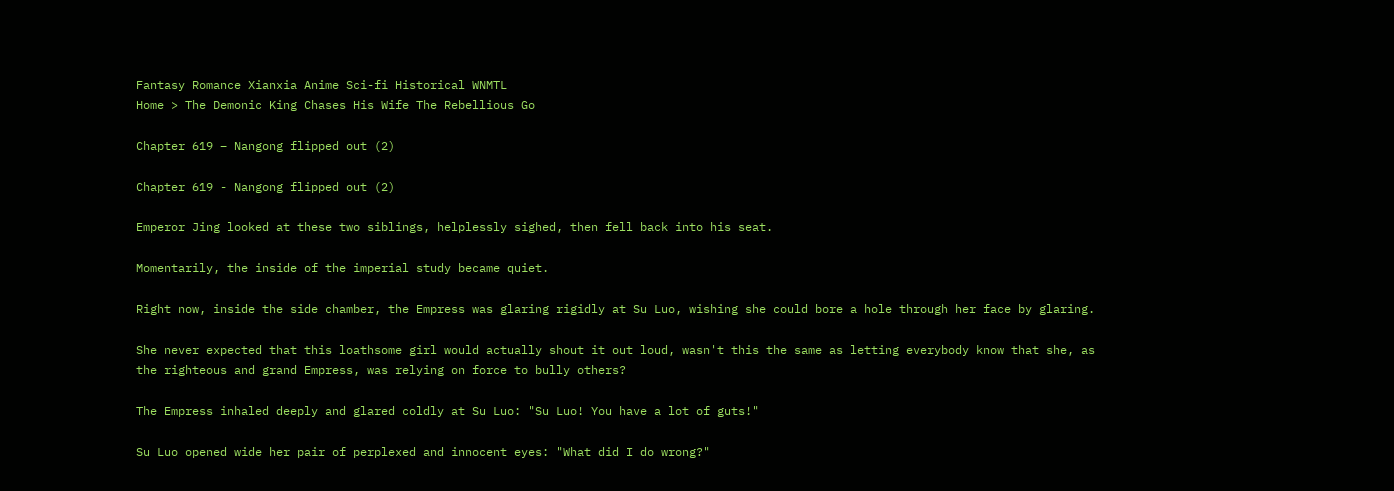Fantasy Romance Xianxia Anime Sci-fi Historical WNMTL
Home > The Demonic King Chases His Wife The Rebellious Go

Chapter 619 – Nangong flipped out (2)

Chapter 619 - Nangong flipped out (2)

Emperor Jing looked at these two siblings, helplessly sighed, then fell back into his seat.

Momentarily, the inside of the imperial study became quiet.

Right now, inside the side chamber, the Empress was glaring rigidly at Su Luo, wishing she could bore a hole through her face by glaring.

She never expected that this loathsome girl would actually shout it out loud, wasn't this the same as letting everybody know that she, as the righteous and grand Empress, was relying on force to bully others?

The Empress inhaled deeply and glared coldly at Su Luo: "Su Luo! You have a lot of guts!"

Su Luo opened wide her pair of perplexed and innocent eyes: "What did I do wrong?"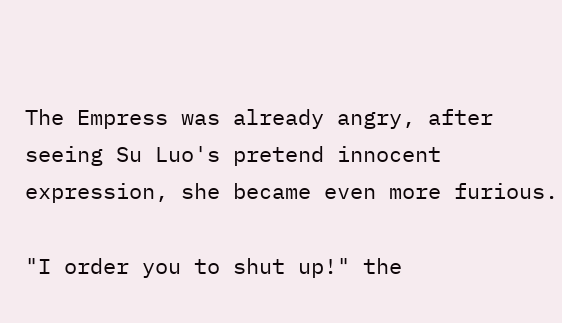The Empress was already angry, after seeing Su Luo's pretend innocent expression, she became even more furious.

"I order you to shut up!" the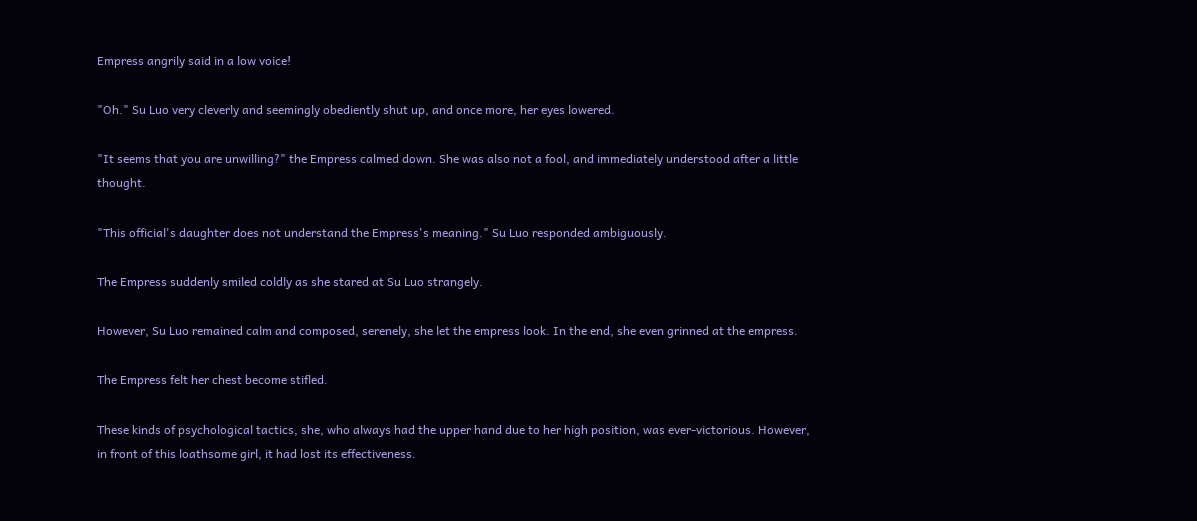Empress angrily said in a low voice!

"Oh." Su Luo very cleverly and seemingly obediently shut up, and once more, her eyes lowered.

"It seems that you are unwilling?" the Empress calmed down. She was also not a fool, and immediately understood after a little thought.

"This official's daughter does not understand the Empress's meaning." Su Luo responded ambiguously.

The Empress suddenly smiled coldly as she stared at Su Luo strangely.

However, Su Luo remained calm and composed, serenely, she let the empress look. In the end, she even grinned at the empress.

The Empress felt her chest become stifled.

These kinds of psychological tactics, she, who always had the upper hand due to her high position, was ever-victorious. However, in front of this loathsome girl, it had lost its effectiveness.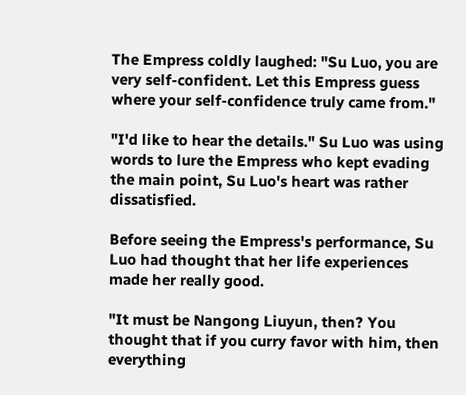The Empress coldly laughed: "Su Luo, you are very self-confident. Let this Empress guess where your self-confidence truly came from."

"I'd like to hear the details." Su Luo was using words to lure the Empress who kept evading the main point, Su Luo's heart was rather dissatisfied.

Before seeing the Empress's performance, Su Luo had thought that her life experiences made her really good.

"It must be Nangong Liuyun, then? You thought that if you curry favor with him, then everything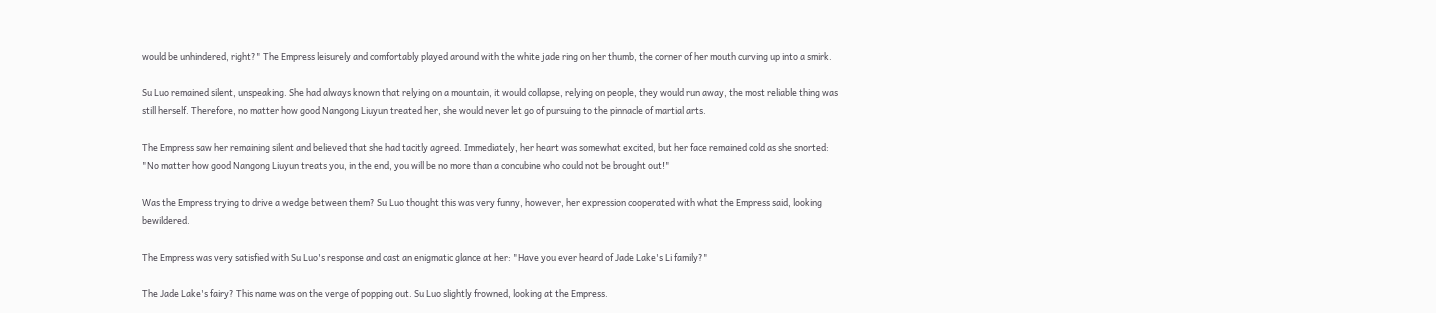would be unhindered, right?" The Empress leisurely and comfortably played around with the white jade ring on her thumb, the corner of her mouth curving up into a smirk.

Su Luo remained silent, unspeaking. She had always known that relying on a mountain, it would collapse, relying on people, they would run away, the most reliable thing was still herself. Therefore, no matter how good Nangong Liuyun treated her, she would never let go of pursuing to the pinnacle of martial arts.

The Empress saw her remaining silent and believed that she had tacitly agreed. Immediately, her heart was somewhat excited, but her face remained cold as she snorted: "No matter how good Nangong Liuyun treats you, in the end, you will be no more than a concubine who could not be brought out!"

Was the Empress trying to drive a wedge between them? Su Luo thought this was very funny, however, her expression cooperated with what the Empress said, looking bewildered.

The Empress was very satisfied with Su Luo's response and cast an enigmatic glance at her: "Have you ever heard of Jade Lake's Li family?"

The Jade Lake's fairy? This name was on the verge of popping out. Su Luo slightly frowned, looking at the Empress.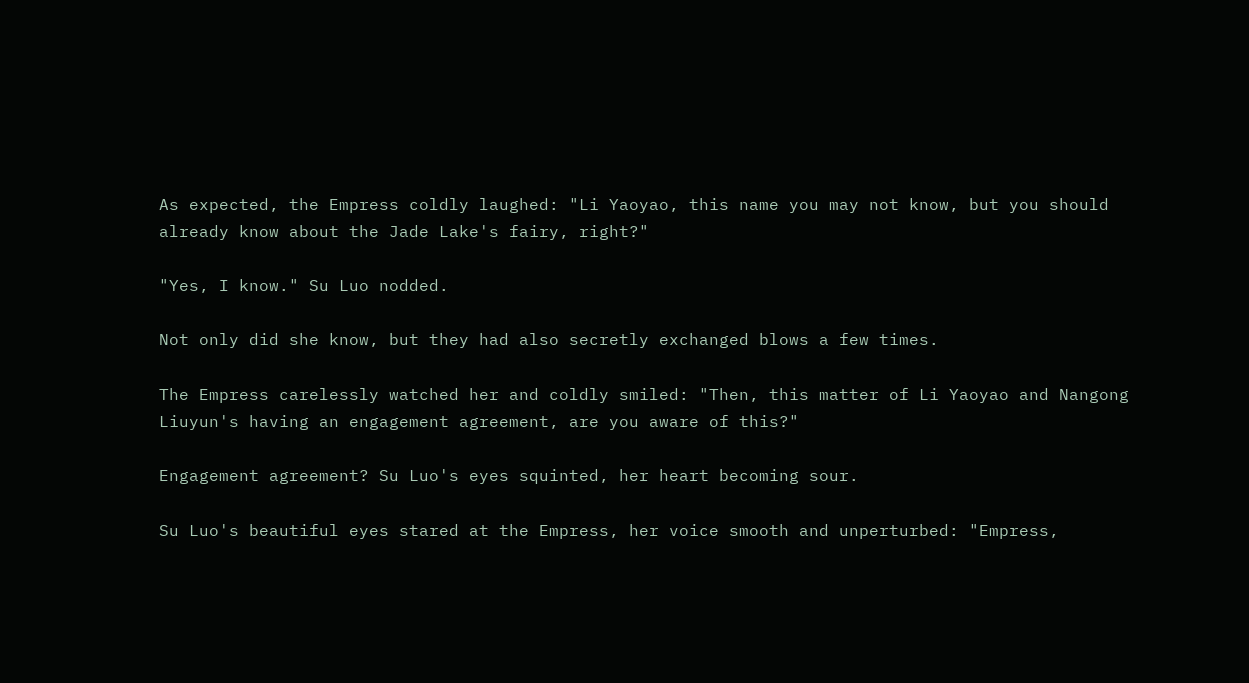As expected, the Empress coldly laughed: "Li Yaoyao, this name you may not know, but you should already know about the Jade Lake's fairy, right?"

"Yes, I know." Su Luo nodded.

Not only did she know, but they had also secretly exchanged blows a few times.

The Empress carelessly watched her and coldly smiled: "Then, this matter of Li Yaoyao and Nangong Liuyun's having an engagement agreement, are you aware of this?"

Engagement agreement? Su Luo's eyes squinted, her heart becoming sour.

Su Luo's beautiful eyes stared at the Empress, her voice smooth and unperturbed: "Empress,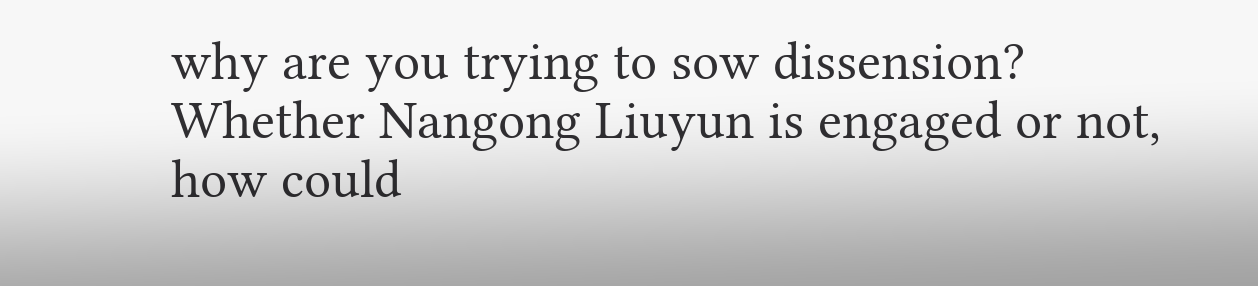why are you trying to sow dissension? Whether Nangong Liuyun is engaged or not, how could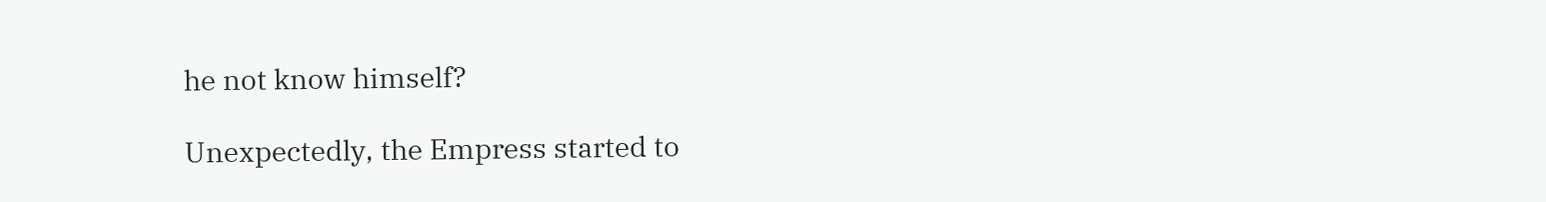he not know himself?

Unexpectedly, the Empress started to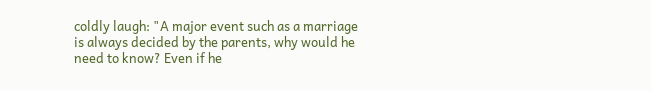coldly laugh: "A major event such as a marriage is always decided by the parents, why would he need to know? Even if he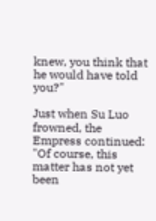knew, you think that he would have told you?"

Just when Su Luo frowned, the Empress continued: "Of course, this matter has not yet been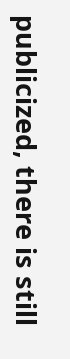publicized, there is still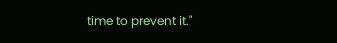time to prevent it."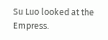Su Luo looked at the Empress.